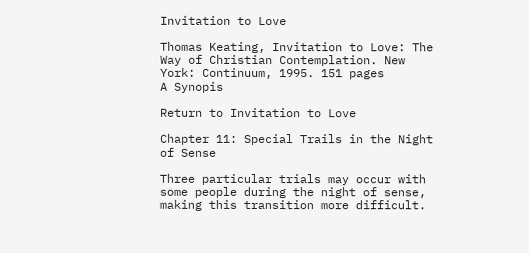Invitation to Love

Thomas Keating, Invitation to Love: The Way of Christian Contemplation. New York: Continuum, 1995. 151 pages
A Synopis

Return to Invitation to Love

Chapter 11: Special Trails in the Night of Sense

Three particular trials may occur with some people during the night of sense, making this transition more difficult.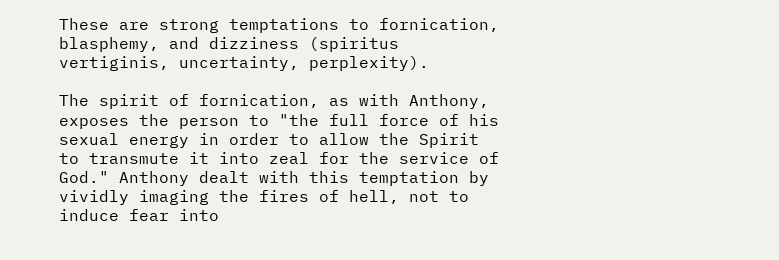These are strong temptations to fornication, blasphemy, and dizziness (spiritus vertiginis, uncertainty, perplexity).

The spirit of fornication, as with Anthony, exposes the person to "the full force of his sexual energy in order to allow the Spirit to transmute it into zeal for the service of God." Anthony dealt with this temptation by vividly imaging the fires of hell, not to induce fear into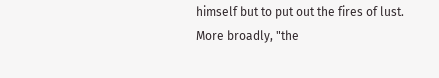himself but to put out the fires of lust. More broadly, "the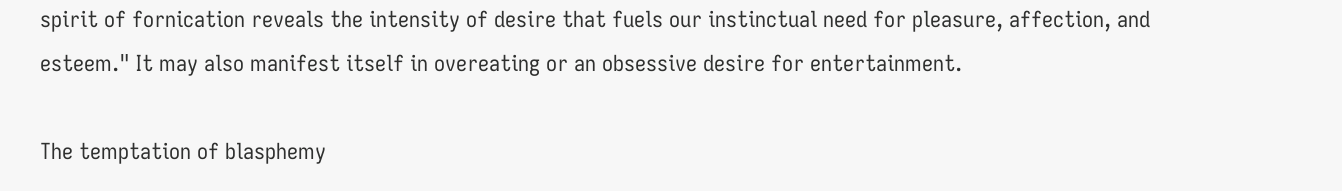spirit of fornication reveals the intensity of desire that fuels our instinctual need for pleasure, affection, and esteem." It may also manifest itself in overeating or an obsessive desire for entertainment.

The temptation of blasphemy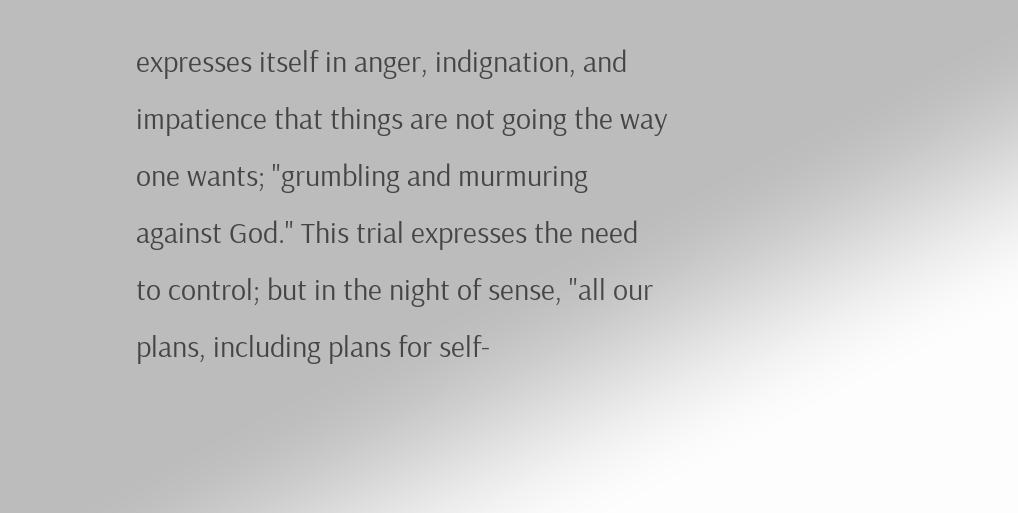expresses itself in anger, indignation, and impatience that things are not going the way one wants; "grumbling and murmuring against God." This trial expresses the need to control; but in the night of sense, "all our plans, including plans for self-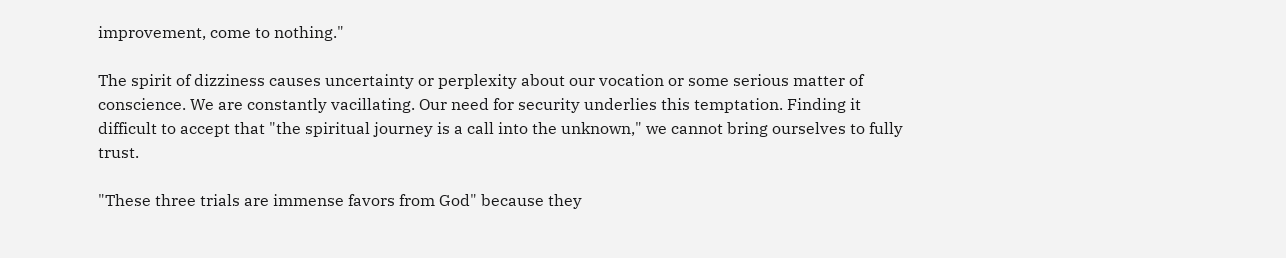improvement, come to nothing."

The spirit of dizziness causes uncertainty or perplexity about our vocation or some serious matter of conscience. We are constantly vacillating. Our need for security underlies this temptation. Finding it difficult to accept that "the spiritual journey is a call into the unknown," we cannot bring ourselves to fully trust.

"These three trials are immense favors from God" because they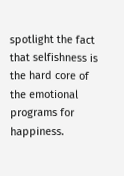spotlight the fact that selfishness is the hard core of the emotional programs for happiness.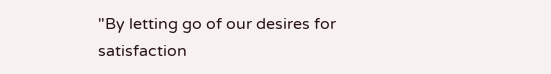"By letting go of our desires for satisfaction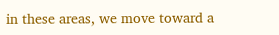in these areas, we move toward a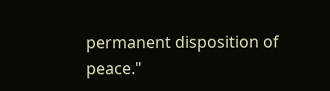permanent disposition of peace."